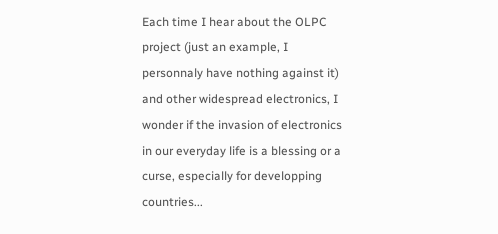Each time I hear about the OLPC project (just an example, I personnaly have nothing against it) and other widespread electronics, I wonder if the invasion of electronics in our everyday life is a blessing or a curse, especially for developping countries...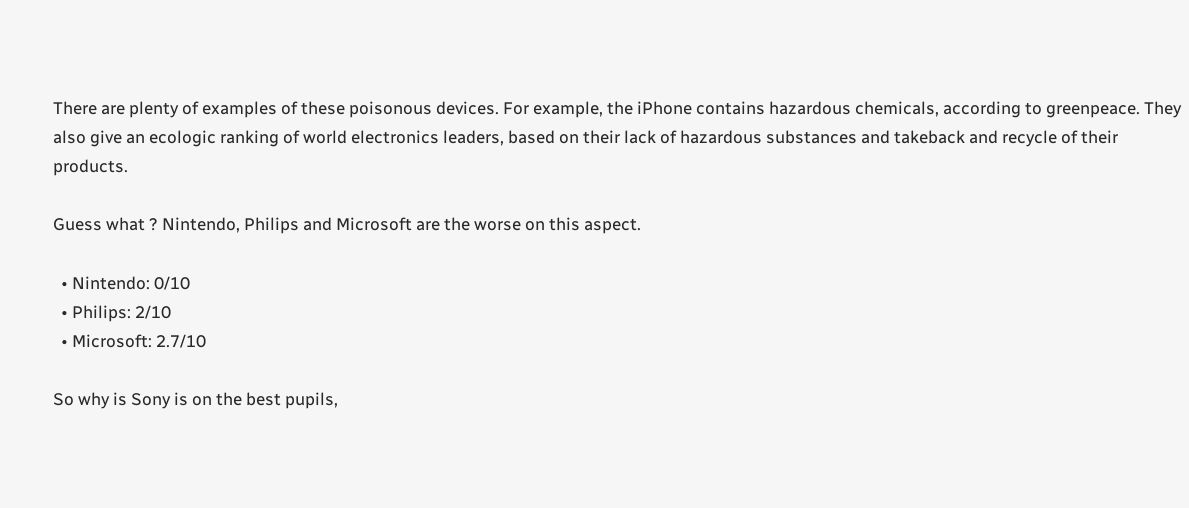There are plenty of examples of these poisonous devices. For example, the iPhone contains hazardous chemicals, according to greenpeace. They also give an ecologic ranking of world electronics leaders, based on their lack of hazardous substances and takeback and recycle of their products.

Guess what ? Nintendo, Philips and Microsoft are the worse on this aspect.

  • Nintendo: 0/10
  • Philips: 2/10
  • Microsoft: 2.7/10

So why is Sony is on the best pupils,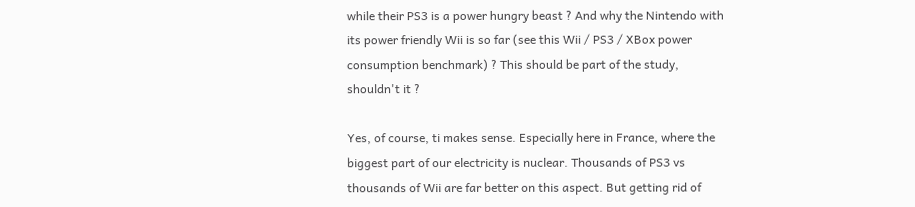while their PS3 is a power hungry beast ? And why the Nintendo with its power friendly Wii is so far (see this Wii / PS3 / XBox power consumption benchmark) ? This should be part of the study, shouldn't it ?

Yes, of course, ti makes sense. Especially here in France, where the biggest part of our electricity is nuclear. Thousands of PS3 vs thousands of Wii are far better on this aspect. But getting rid of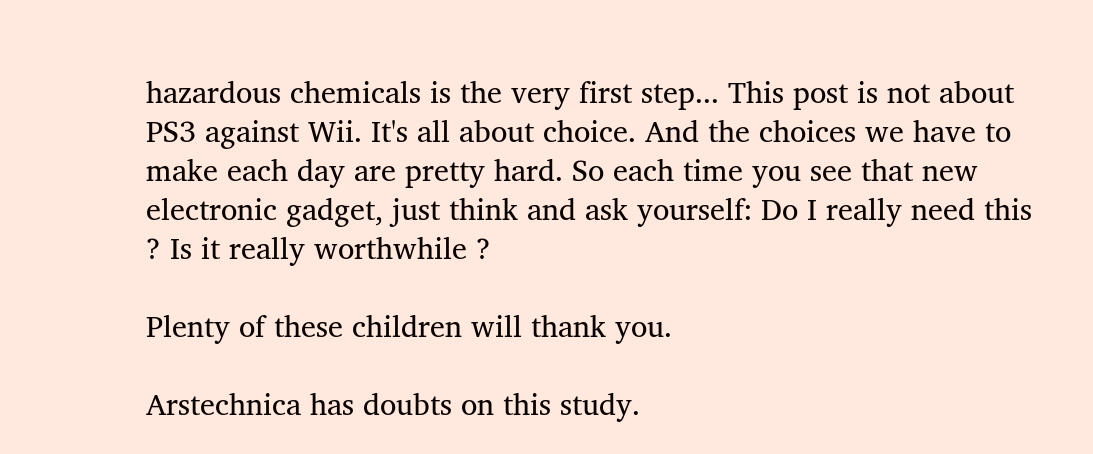hazardous chemicals is the very first step... This post is not about PS3 against Wii. It's all about choice. And the choices we have to make each day are pretty hard. So each time you see that new electronic gadget, just think and ask yourself: Do I really need this ? Is it really worthwhile ?

Plenty of these children will thank you.

Arstechnica has doubts on this study.